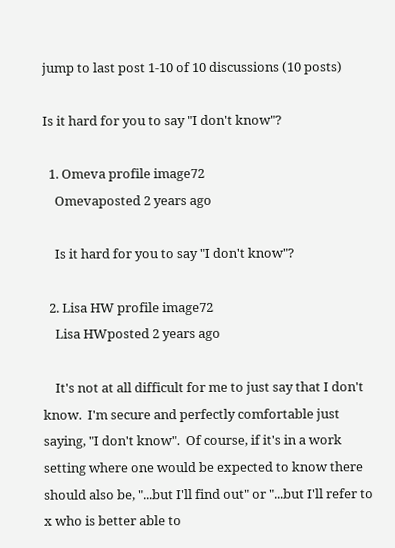jump to last post 1-10 of 10 discussions (10 posts)

Is it hard for you to say "I don't know"?

  1. Omeva profile image72
    Omevaposted 2 years ago

    Is it hard for you to say "I don't know"?

  2. Lisa HW profile image72
    Lisa HWposted 2 years ago

    It's not at all difficult for me to just say that I don't know.  I'm secure and perfectly comfortable just saying, "I don't know".  Of course, if it's in a work setting where one would be expected to know there should also be, "...but I'll find out" or "...but I'll refer to x who is better able to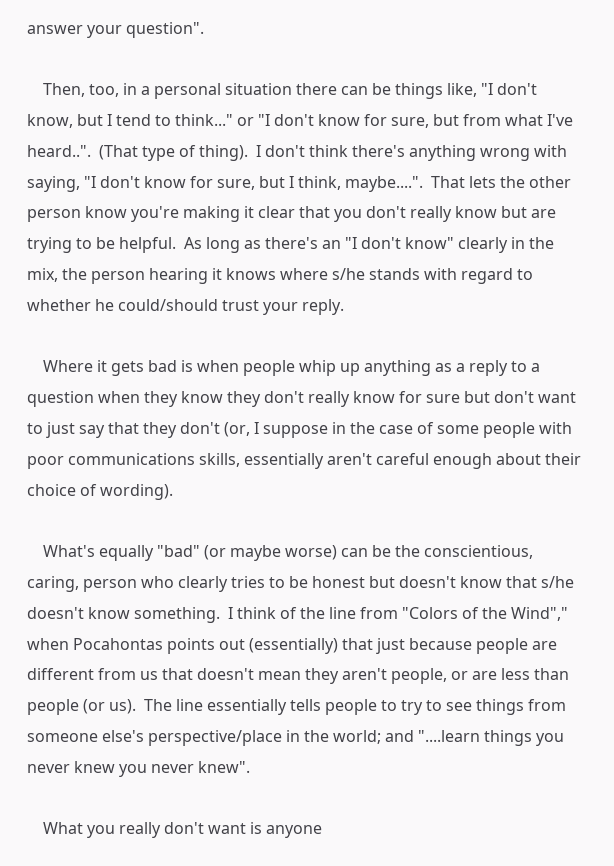answer your question".

    Then, too, in a personal situation there can be things like, "I don't know, but I tend to think..." or "I don't know for sure, but from what I've heard..".  (That type of thing).  I don't think there's anything wrong with saying, "I don't know for sure, but I think, maybe....".  That lets the other person know you're making it clear that you don't really know but are trying to be helpful.  As long as there's an "I don't know" clearly in the mix, the person hearing it knows where s/he stands with regard to whether he could/should trust your reply.

    Where it gets bad is when people whip up anything as a reply to a question when they know they don't really know for sure but don't want to just say that they don't (or, I suppose in the case of some people with poor communications skills, essentially aren't careful enough about their choice of wording).

    What's equally "bad" (or maybe worse) can be the conscientious, caring, person who clearly tries to be honest but doesn't know that s/he doesn't know something.  I think of the line from "Colors of the Wind"," when Pocahontas points out (essentially) that just because people are different from us that doesn't mean they aren't people, or are less than people (or us).  The line essentially tells people to try to see things from someone else's perspective/place in the world; and "....learn things you never knew you never knew".

    What you really don't want is anyone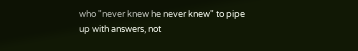who "never knew he never knew" to pipe up with answers, not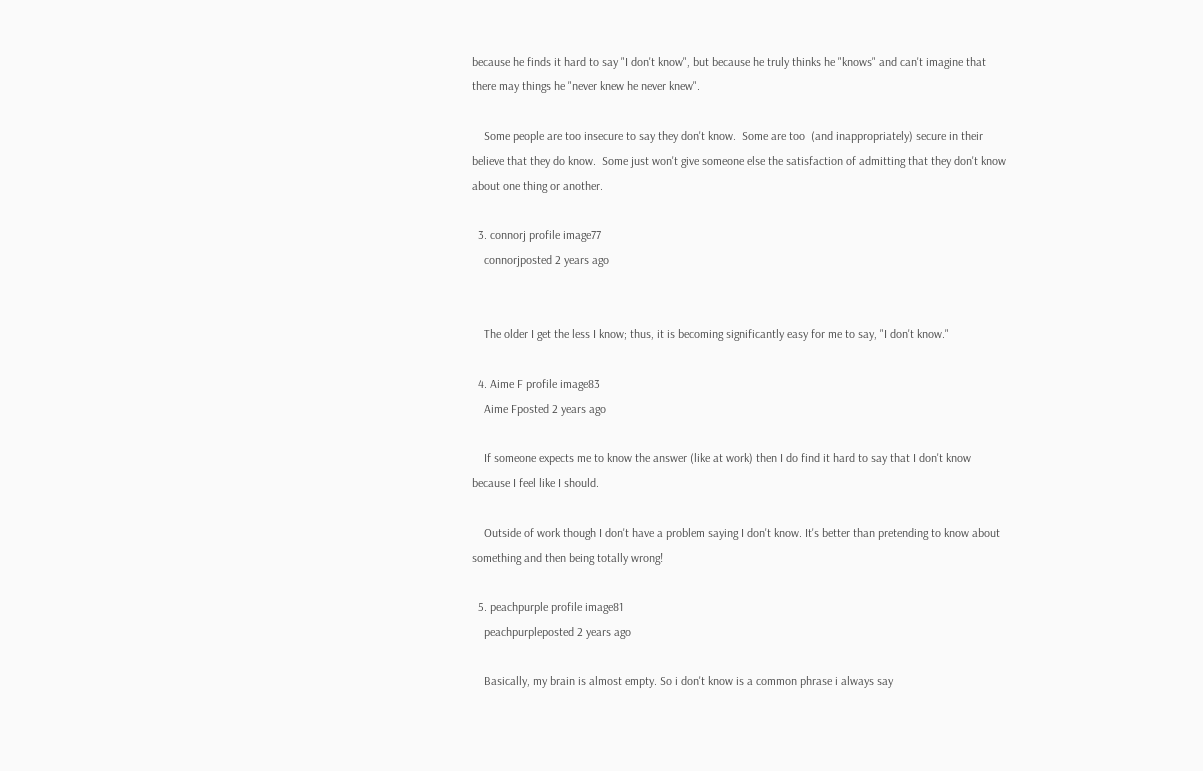because he finds it hard to say "I don't know", but because he truly thinks he "knows" and can't imagine that there may things he "never knew he never knew".

    Some people are too insecure to say they don't know.  Some are too  (and inappropriately) secure in their believe that they do know.  Some just won't give someone else the satisfaction of admitting that they don't know about one thing or another.

  3. connorj profile image77
    connorjposted 2 years ago


    The older I get the less I know; thus, it is becoming significantly easy for me to say, "I don't know."

  4. Aime F profile image83
    Aime Fposted 2 years ago

    If someone expects me to know the answer (like at work) then I do find it hard to say that I don't know because I feel like I should.

    Outside of work though I don't have a problem saying I don't know. It's better than pretending to know about something and then being totally wrong!

  5. peachpurple profile image81
    peachpurpleposted 2 years ago

    Basically, my brain is almost empty. So i don't know is a common phrase i always say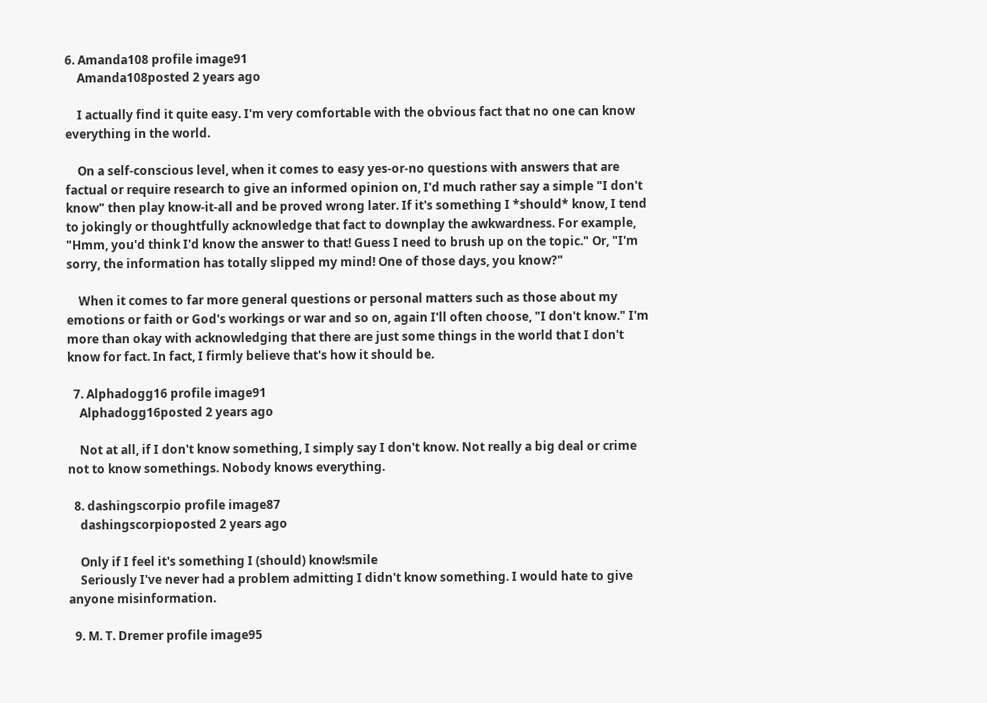6. Amanda108 profile image91
    Amanda108posted 2 years ago

    I actually find it quite easy. I'm very comfortable with the obvious fact that no one can know everything in the world.

    On a self-conscious level, when it comes to easy yes-or-no questions with answers that are factual or require research to give an informed opinion on, I'd much rather say a simple "I don't know" then play know-it-all and be proved wrong later. If it's something I *should* know, I tend to jokingly or thoughtfully acknowledge that fact to downplay the awkwardness. For example, "Hmm, you'd think I'd know the answer to that! Guess I need to brush up on the topic." Or, "I'm sorry, the information has totally slipped my mind! One of those days, you know?"

    When it comes to far more general questions or personal matters such as those about my emotions or faith or God's workings or war and so on, again I'll often choose, "I don't know." I'm more than okay with acknowledging that there are just some things in the world that I don't know for fact. In fact, I firmly believe that's how it should be.

  7. Alphadogg16 profile image91
    Alphadogg16posted 2 years ago

    Not at all, if I don't know something, I simply say I don't know. Not really a big deal or crime not to know somethings. Nobody knows everything.

  8. dashingscorpio profile image87
    dashingscorpioposted 2 years ago

    Only if I feel it's something I (should) know!smile
    Seriously I've never had a problem admitting I didn't know something. I would hate to give anyone misinformation.

  9. M. T. Dremer profile image95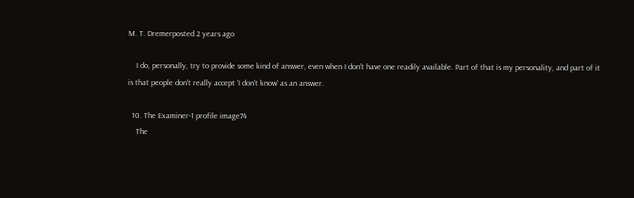M. T. Dremerposted 2 years ago

    I do, personally, try to provide some kind of answer, even when I don't have one readily available. Part of that is my personality, and part of it is that people don't really accept 'I don't know' as an answer.

  10. The Examiner-1 profile image74
    The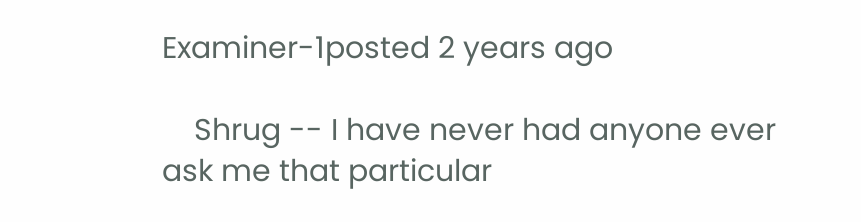Examiner-1posted 2 years ago

    Shrug -- I have never had anyone ever ask me that particular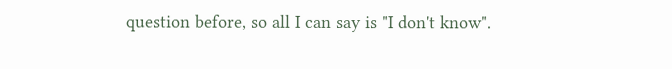question before, so all I can say is "I don't know".